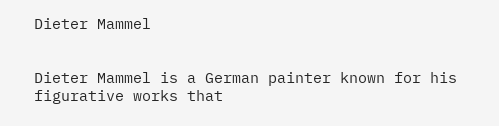Dieter Mammel


Dieter Mammel is a German painter known for his figurative works that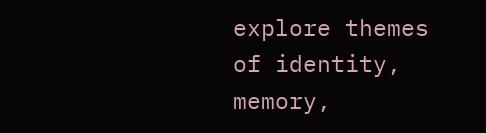explore themes of identity, memory,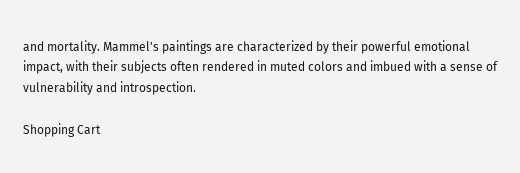and mortality. Mammel's paintings are characterized by their powerful emotional impact, with their subjects often rendered in muted colors and imbued with a sense of vulnerability and introspection.

Shopping Cart